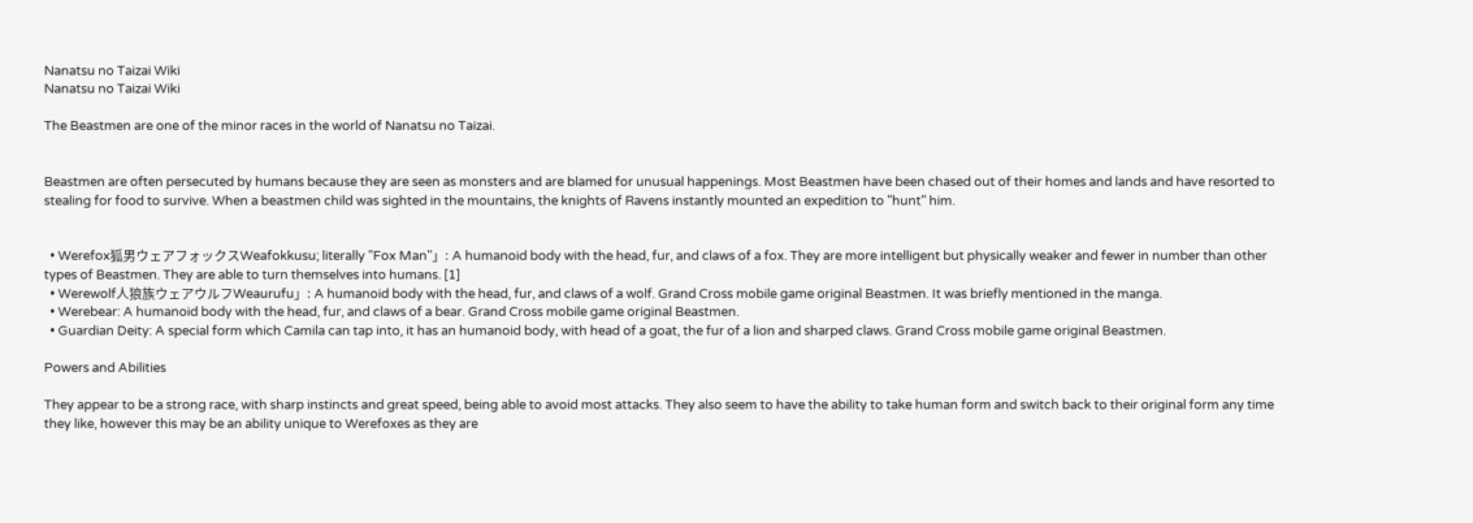Nanatsu no Taizai Wiki
Nanatsu no Taizai Wiki

The Beastmen are one of the minor races in the world of Nanatsu no Taizai.


Beastmen are often persecuted by humans because they are seen as monsters and are blamed for unusual happenings. Most Beastmen have been chased out of their homes and lands and have resorted to stealing for food to survive. When a beastmen child was sighted in the mountains, the knights of Ravens instantly mounted an expedition to "hunt" him.


  • Werefox狐男ウェアフォックスWeafokkusu; literally "Fox Man"」: A humanoid body with the head, fur, and claws of a fox. They are more intelligent but physically weaker and fewer in number than other types of Beastmen. They are able to turn themselves into humans. [1]
  • Werewolf人狼族ウェアウルフWeaurufu」: A humanoid body with the head, fur, and claws of a wolf. Grand Cross mobile game original Beastmen. It was briefly mentioned in the manga.
  • Werebear: A humanoid body with the head, fur, and claws of a bear. Grand Cross mobile game original Beastmen.
  • Guardian Deity: A special form which Camila can tap into, it has an humanoid body, with head of a goat, the fur of a lion and sharped claws. Grand Cross mobile game original Beastmen.

Powers and Abilities

They appear to be a strong race, with sharp instincts and great speed, being able to avoid most attacks. They also seem to have the ability to take human form and switch back to their original form any time they like, however this may be an ability unique to Werefoxes as they are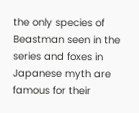the only species of Beastman seen in the series and foxes in Japanese myth are famous for their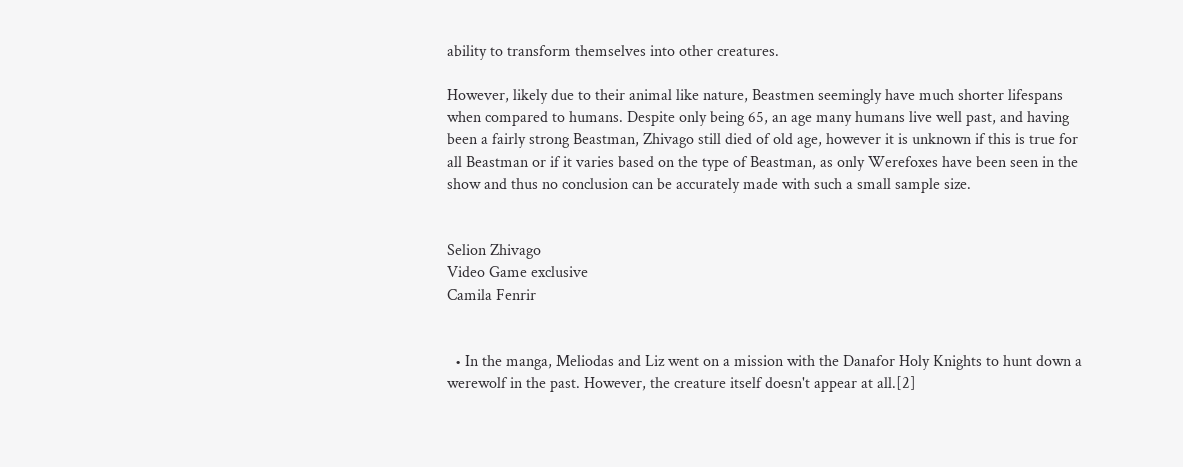ability to transform themselves into other creatures.

However, likely due to their animal like nature, Beastmen seemingly have much shorter lifespans when compared to humans. Despite only being 65, an age many humans live well past, and having been a fairly strong Beastman, Zhivago still died of old age, however it is unknown if this is true for all Beastman or if it varies based on the type of Beastman, as only Werefoxes have been seen in the show and thus no conclusion can be accurately made with such a small sample size.


Selion Zhivago
Video Game exclusive
Camila Fenrir


  • In the manga, Meliodas and Liz went on a mission with the Danafor Holy Knights to hunt down a werewolf in the past. However, the creature itself doesn't appear at all.[2]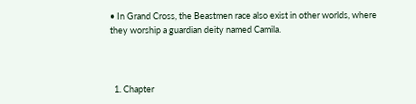• In Grand Cross, the Beastmen race also exist in other worlds, where they worship a guardian deity named Camila.



  1. Chapter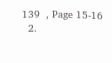139  , Page 15-16
  2.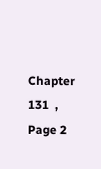Chapter 131  , Page 2